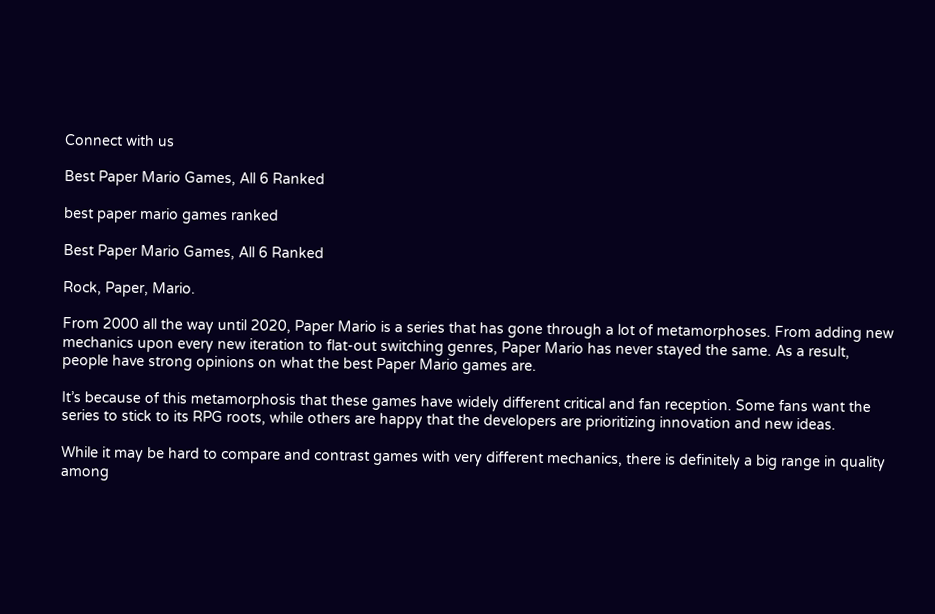Connect with us

Best Paper Mario Games, All 6 Ranked

best paper mario games ranked

Best Paper Mario Games, All 6 Ranked

Rock, Paper, Mario.

From 2000 all the way until 2020, Paper Mario is a series that has gone through a lot of metamorphoses. From adding new mechanics upon every new iteration to flat-out switching genres, Paper Mario has never stayed the same. As a result, people have strong opinions on what the best Paper Mario games are.

It’s because of this metamorphosis that these games have widely different critical and fan reception. Some fans want the series to stick to its RPG roots, while others are happy that the developers are prioritizing innovation and new ideas.

While it may be hard to compare and contrast games with very different mechanics, there is definitely a big range in quality among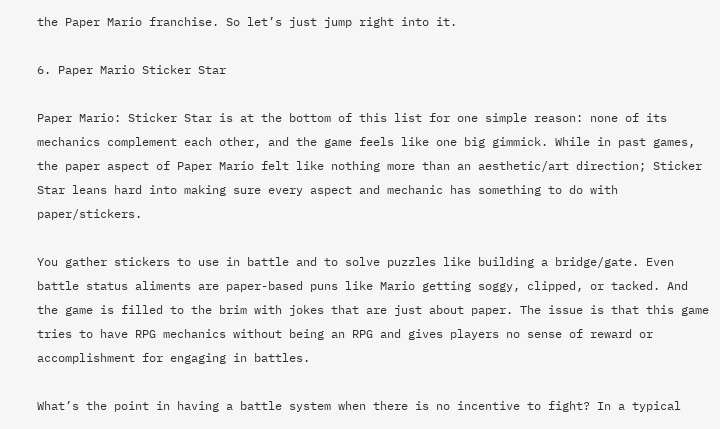the Paper Mario franchise. So let’s just jump right into it.

6. Paper Mario Sticker Star

Paper Mario: Sticker Star is at the bottom of this list for one simple reason: none of its mechanics complement each other, and the game feels like one big gimmick. While in past games, the paper aspect of Paper Mario felt like nothing more than an aesthetic/art direction; Sticker Star leans hard into making sure every aspect and mechanic has something to do with paper/stickers.

You gather stickers to use in battle and to solve puzzles like building a bridge/gate. Even battle status aliments are paper-based puns like Mario getting soggy, clipped, or tacked. And the game is filled to the brim with jokes that are just about paper. The issue is that this game tries to have RPG mechanics without being an RPG and gives players no sense of reward or accomplishment for engaging in battles.

What’s the point in having a battle system when there is no incentive to fight? In a typical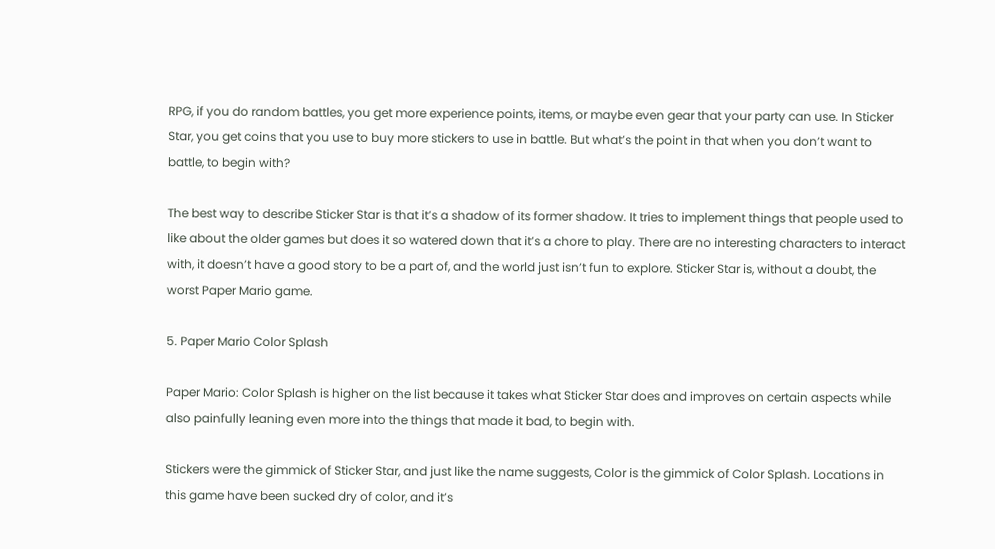RPG, if you do random battles, you get more experience points, items, or maybe even gear that your party can use. In Sticker Star, you get coins that you use to buy more stickers to use in battle. But what’s the point in that when you don’t want to battle, to begin with?

The best way to describe Sticker Star is that it’s a shadow of its former shadow. It tries to implement things that people used to like about the older games but does it so watered down that it’s a chore to play. There are no interesting characters to interact with, it doesn’t have a good story to be a part of, and the world just isn’t fun to explore. Sticker Star is, without a doubt, the worst Paper Mario game.

5. Paper Mario Color Splash

Paper Mario: Color Splash is higher on the list because it takes what Sticker Star does and improves on certain aspects while also painfully leaning even more into the things that made it bad, to begin with.

Stickers were the gimmick of Sticker Star, and just like the name suggests, Color is the gimmick of Color Splash. Locations in this game have been sucked dry of color, and it’s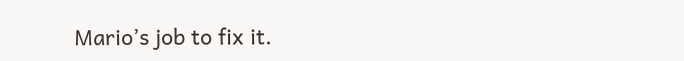Mario’s job to fix it.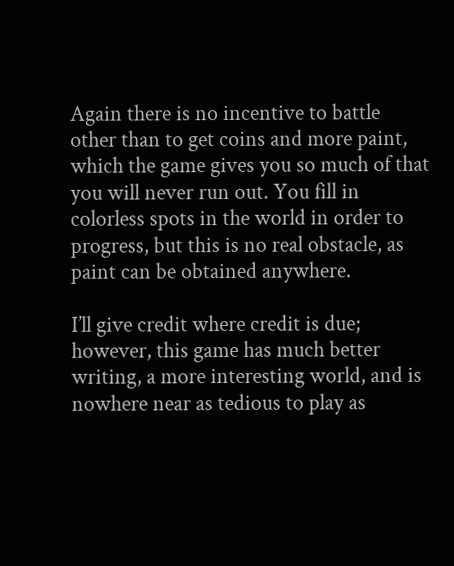Again there is no incentive to battle other than to get coins and more paint, which the game gives you so much of that you will never run out. You fill in colorless spots in the world in order to progress, but this is no real obstacle, as paint can be obtained anywhere.

I’ll give credit where credit is due; however, this game has much better writing, a more interesting world, and is nowhere near as tedious to play as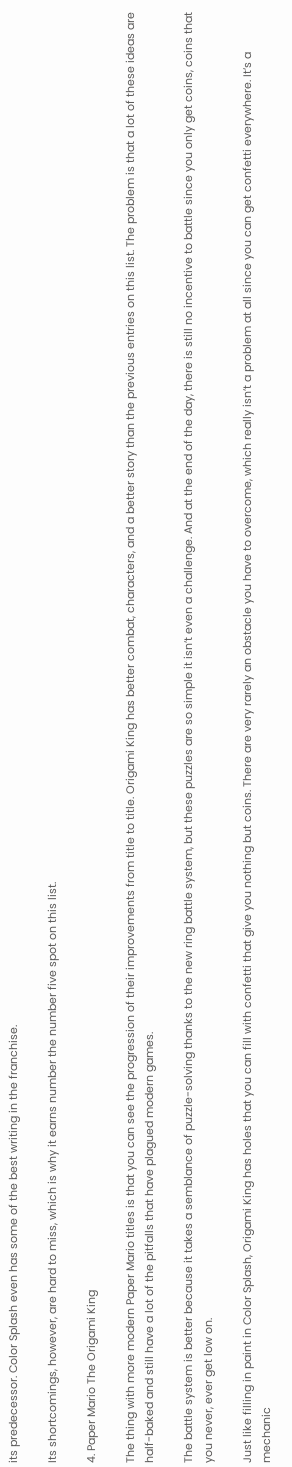its predecessor. Color Splash even has some of the best writing in the franchise.

Its shortcomings, however, are hard to miss, which is why it earns number the number five spot on this list.

4. Paper Mario The Origami King

The thing with more modern Paper Mario titles is that you can see the progression of their improvements from title to title. Origami King has better combat, characters, and a better story than the previous entries on this list. The problem is that a lot of these ideas are half-baked and still have a lot of the pitfalls that have plagued modern games.

The battle system is better because it takes a semblance of puzzle-solving thanks to the new ring battle system, but these puzzles are so simple it isn’t even a challenge. And at the end of the day, there is still no incentive to battle since you only get coins, coins that you never, ever get low on.

Just like filling in paint in Color Splash, Origami King has holes that you can fill with confetti that give you nothing but coins. There are very rarely an obstacle you have to overcome, which really isn’t a problem at all since you can get confetti everywhere. It’s a mechanic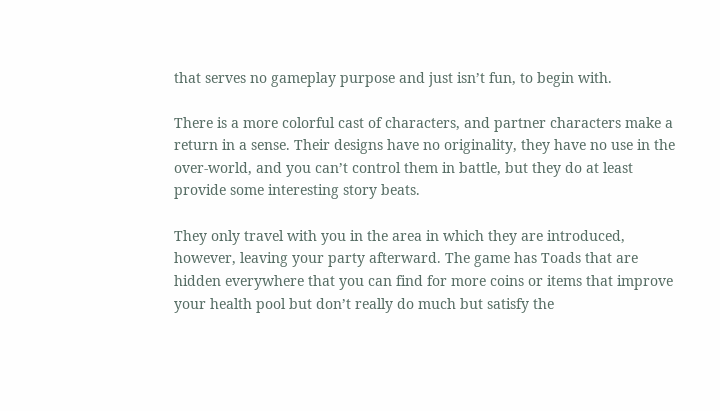that serves no gameplay purpose and just isn’t fun, to begin with.

There is a more colorful cast of characters, and partner characters make a return in a sense. Their designs have no originality, they have no use in the over-world, and you can’t control them in battle, but they do at least provide some interesting story beats.

They only travel with you in the area in which they are introduced, however, leaving your party afterward. The game has Toads that are hidden everywhere that you can find for more coins or items that improve your health pool but don’t really do much but satisfy the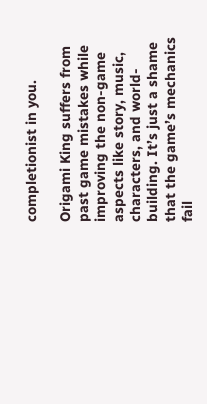completionist in you.

Origami King suffers from past game mistakes while improving the non-game aspects like story, music, characters, and world-building. It’s just a shame that the game’s mechanics fail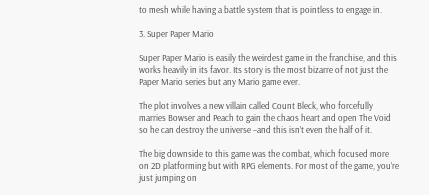to mesh while having a battle system that is pointless to engage in.

3. Super Paper Mario

Super Paper Mario is easily the weirdest game in the franchise, and this works heavily in its favor. Its story is the most bizarre of not just the Paper Mario series but any Mario game ever.

The plot involves a new villain called Count Bleck, who forcefully marries Bowser and Peach to gain the chaos heart and open The Void so he can destroy the universe –and this isn’t even the half of it.

The big downside to this game was the combat, which focused more on 2D platforming but with RPG elements. For most of the game, you’re just jumping on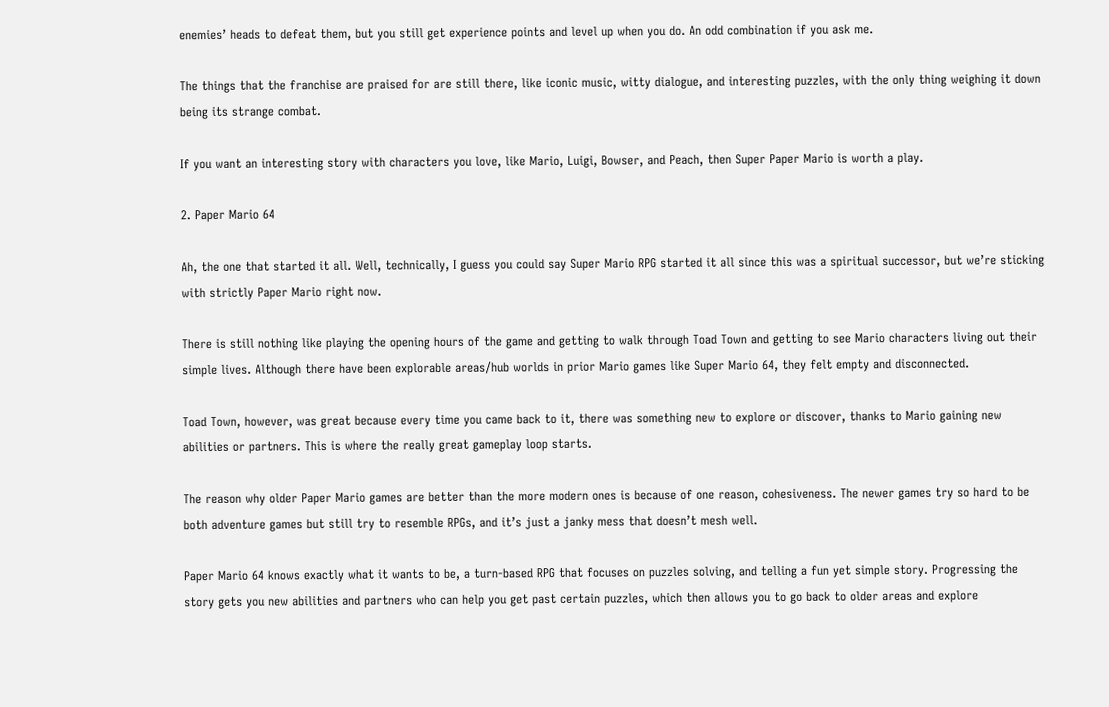enemies’ heads to defeat them, but you still get experience points and level up when you do. An odd combination if you ask me.

The things that the franchise are praised for are still there, like iconic music, witty dialogue, and interesting puzzles, with the only thing weighing it down being its strange combat.

If you want an interesting story with characters you love, like Mario, Luigi, Bowser, and Peach, then Super Paper Mario is worth a play.

2. Paper Mario 64

Ah, the one that started it all. Well, technically, I guess you could say Super Mario RPG started it all since this was a spiritual successor, but we’re sticking with strictly Paper Mario right now.

There is still nothing like playing the opening hours of the game and getting to walk through Toad Town and getting to see Mario characters living out their simple lives. Although there have been explorable areas/hub worlds in prior Mario games like Super Mario 64, they felt empty and disconnected.

Toad Town, however, was great because every time you came back to it, there was something new to explore or discover, thanks to Mario gaining new abilities or partners. This is where the really great gameplay loop starts.

The reason why older Paper Mario games are better than the more modern ones is because of one reason, cohesiveness. The newer games try so hard to be both adventure games but still try to resemble RPGs, and it’s just a janky mess that doesn’t mesh well.

Paper Mario 64 knows exactly what it wants to be, a turn-based RPG that focuses on puzzles solving, and telling a fun yet simple story. Progressing the story gets you new abilities and partners who can help you get past certain puzzles, which then allows you to go back to older areas and explore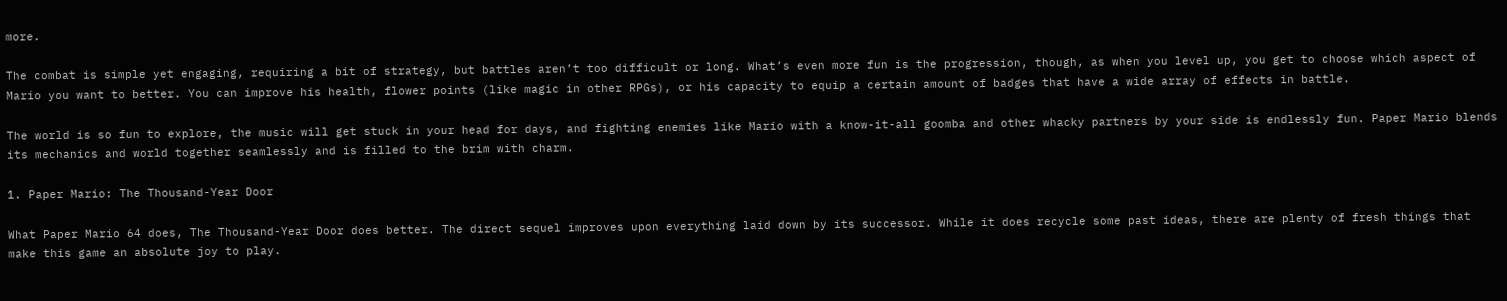more.

The combat is simple yet engaging, requiring a bit of strategy, but battles aren’t too difficult or long. What’s even more fun is the progression, though, as when you level up, you get to choose which aspect of Mario you want to better. You can improve his health, flower points (like magic in other RPGs), or his capacity to equip a certain amount of badges that have a wide array of effects in battle.

The world is so fun to explore, the music will get stuck in your head for days, and fighting enemies like Mario with a know-it-all goomba and other whacky partners by your side is endlessly fun. Paper Mario blends its mechanics and world together seamlessly and is filled to the brim with charm.

1. Paper Mario: The Thousand-Year Door

What Paper Mario 64 does, The Thousand-Year Door does better. The direct sequel improves upon everything laid down by its successor. While it does recycle some past ideas, there are plenty of fresh things that make this game an absolute joy to play.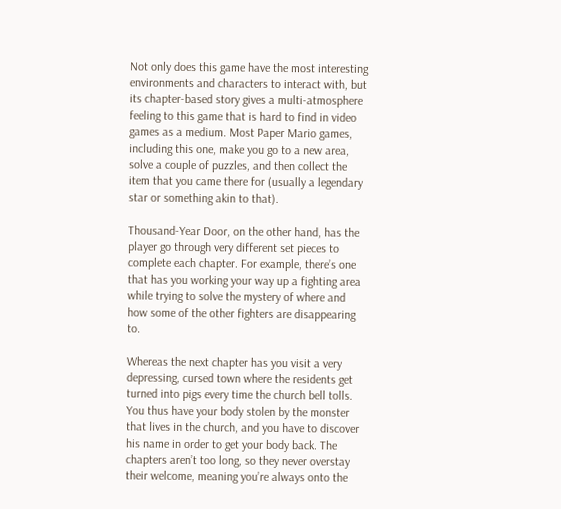Not only does this game have the most interesting environments and characters to interact with, but its chapter-based story gives a multi-atmosphere feeling to this game that is hard to find in video games as a medium. Most Paper Mario games, including this one, make you go to a new area, solve a couple of puzzles, and then collect the item that you came there for (usually a legendary star or something akin to that).

Thousand-Year Door, on the other hand, has the player go through very different set pieces to complete each chapter. For example, there’s one that has you working your way up a fighting area while trying to solve the mystery of where and how some of the other fighters are disappearing to.

Whereas the next chapter has you visit a very depressing, cursed town where the residents get turned into pigs every time the church bell tolls. You thus have your body stolen by the monster that lives in the church, and you have to discover his name in order to get your body back. The chapters aren’t too long, so they never overstay their welcome, meaning you’re always onto the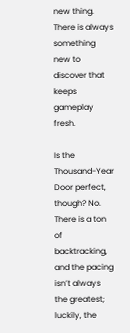new thing. There is always something new to discover that keeps gameplay fresh.

Is the Thousand-Year Door perfect, though? No. There is a ton of backtracking, and the pacing isn’t always the greatest; luckily, the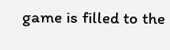game is filled to the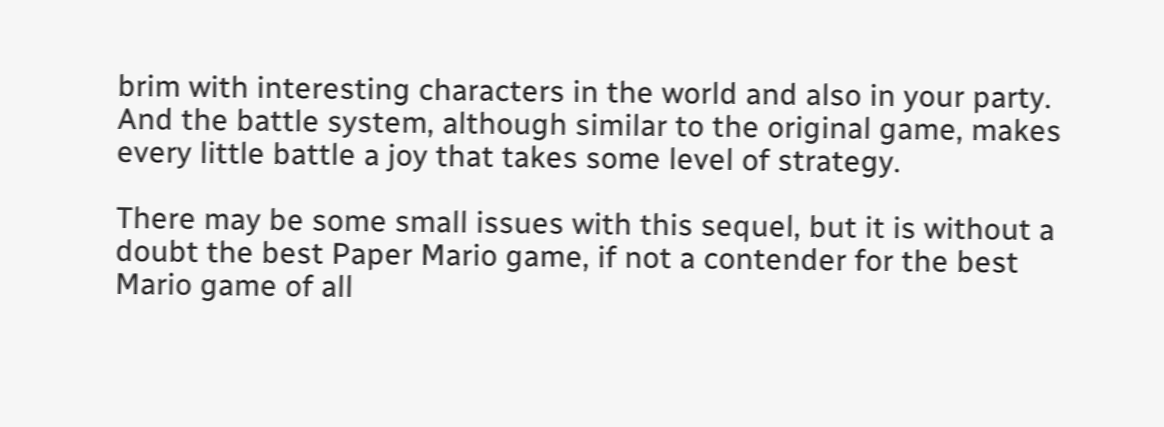brim with interesting characters in the world and also in your party. And the battle system, although similar to the original game, makes every little battle a joy that takes some level of strategy.

There may be some small issues with this sequel, but it is without a doubt the best Paper Mario game, if not a contender for the best Mario game of all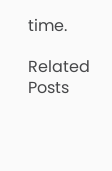time.

Related Posts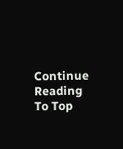Continue Reading
To Top